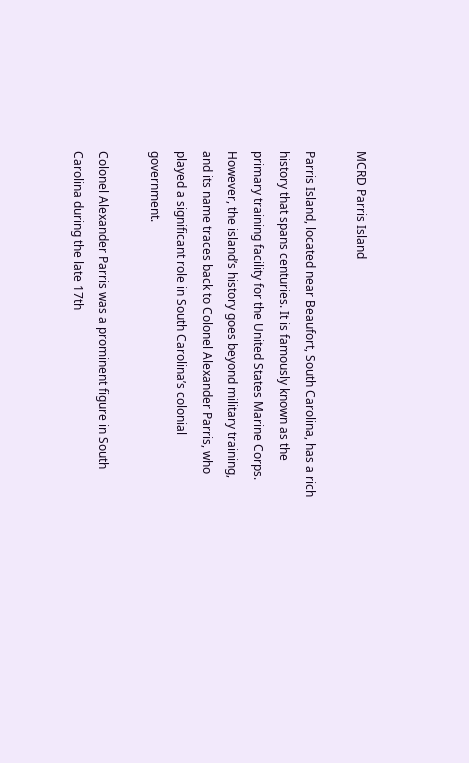MCRD Parris Island

Parris Island, located near Beaufort, South Carolina, has a rich history that spans centuries. It is famously known as the primary training facility for the United States Marine Corps. However, the island’s history goes beyond military training, and its name traces back to Colonel Alexander Parris, who played a significant role in South Carolina’s colonial government.

Colonel Alexander Parris was a prominent figure in South Carolina during the late 17th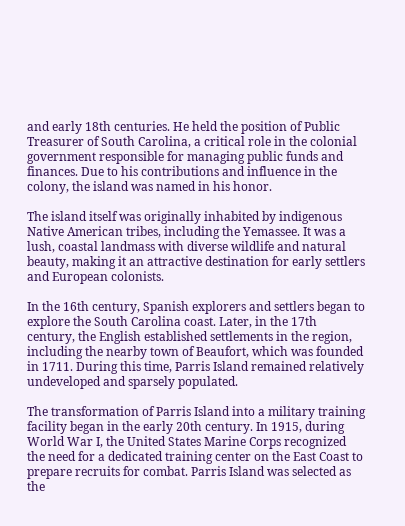and early 18th centuries. He held the position of Public Treasurer of South Carolina, a critical role in the colonial government responsible for managing public funds and finances. Due to his contributions and influence in the colony, the island was named in his honor.

The island itself was originally inhabited by indigenous Native American tribes, including the Yemassee. It was a lush, coastal landmass with diverse wildlife and natural beauty, making it an attractive destination for early settlers and European colonists.

In the 16th century, Spanish explorers and settlers began to explore the South Carolina coast. Later, in the 17th century, the English established settlements in the region, including the nearby town of Beaufort, which was founded in 1711. During this time, Parris Island remained relatively undeveloped and sparsely populated.

The transformation of Parris Island into a military training facility began in the early 20th century. In 1915, during World War I, the United States Marine Corps recognized the need for a dedicated training center on the East Coast to prepare recruits for combat. Parris Island was selected as the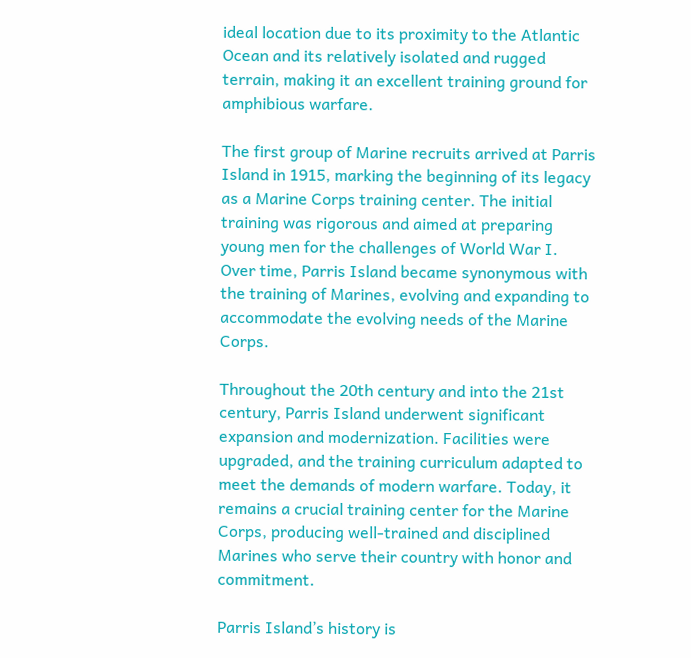ideal location due to its proximity to the Atlantic Ocean and its relatively isolated and rugged terrain, making it an excellent training ground for amphibious warfare.

The first group of Marine recruits arrived at Parris Island in 1915, marking the beginning of its legacy as a Marine Corps training center. The initial training was rigorous and aimed at preparing young men for the challenges of World War I. Over time, Parris Island became synonymous with the training of Marines, evolving and expanding to accommodate the evolving needs of the Marine Corps.

Throughout the 20th century and into the 21st century, Parris Island underwent significant expansion and modernization. Facilities were upgraded, and the training curriculum adapted to meet the demands of modern warfare. Today, it remains a crucial training center for the Marine Corps, producing well-trained and disciplined Marines who serve their country with honor and commitment.

Parris Island’s history is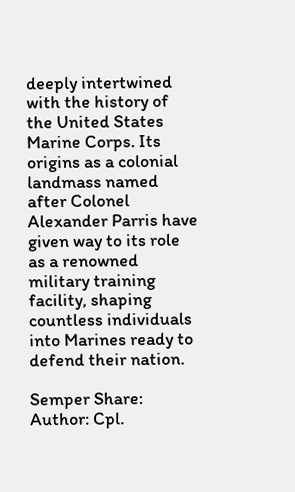deeply intertwined with the history of the United States Marine Corps. Its origins as a colonial landmass named after Colonel Alexander Parris have given way to its role as a renowned military training facility, shaping countless individuals into Marines ready to defend their nation.

Semper Share:
Author: Cpl.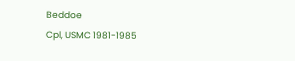Beddoe
Cpl, USMC 1981-1985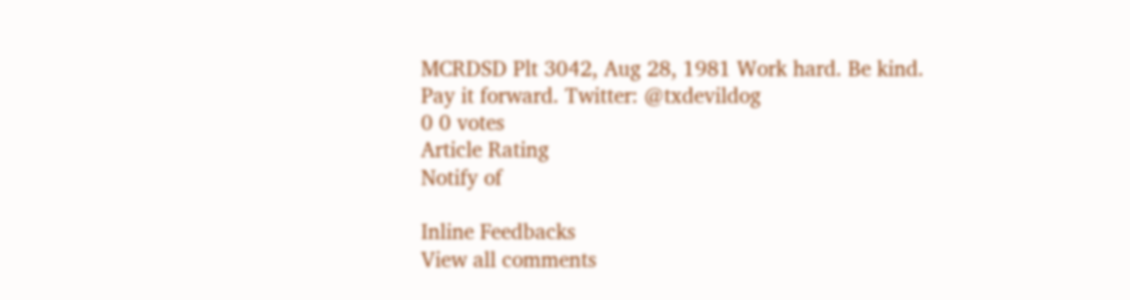MCRDSD Plt 3042, Aug 28, 1981 Work hard. Be kind. Pay it forward. Twitter: @txdevildog
0 0 votes
Article Rating
Notify of

Inline Feedbacks
View all comments